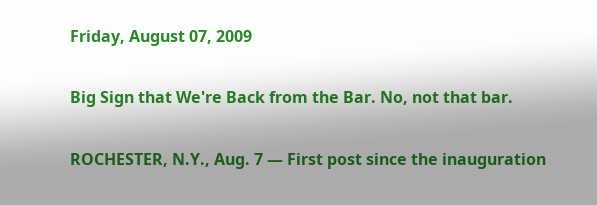Friday, August 07, 2009

Big Sign that We're Back from the Bar. No, not that bar.

ROCHESTER, N.Y., Aug. 7 — First post since the inauguration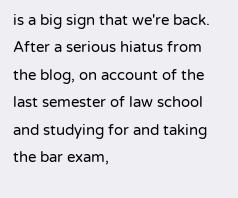is a big sign that we're back. After a serious hiatus from the blog, on account of the last semester of law school and studying for and taking the bar exam,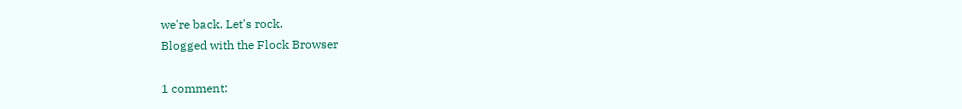we're back. Let's rock.
Blogged with the Flock Browser

1 comment: